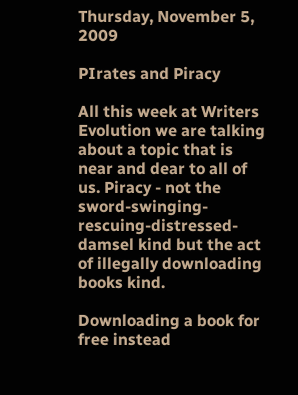Thursday, November 5, 2009

PIrates and Piracy

All this week at Writers Evolution we are talking about a topic that is near and dear to all of us. Piracy - not the sword-swinging-rescuing-distressed-damsel kind but the act of illegally downloading books kind.

Downloading a book for free instead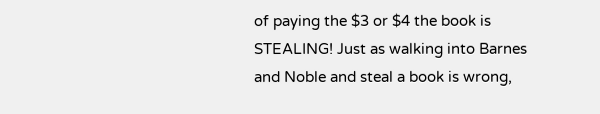of paying the $3 or $4 the book is STEALING! Just as walking into Barnes and Noble and steal a book is wrong,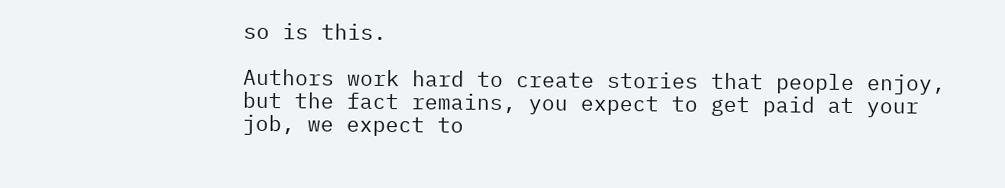so is this.

Authors work hard to create stories that people enjoy, but the fact remains, you expect to get paid at your job, we expect to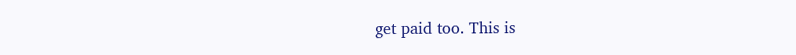get paid too. This is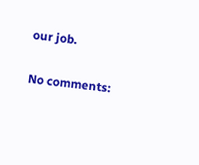our job.

No comments: